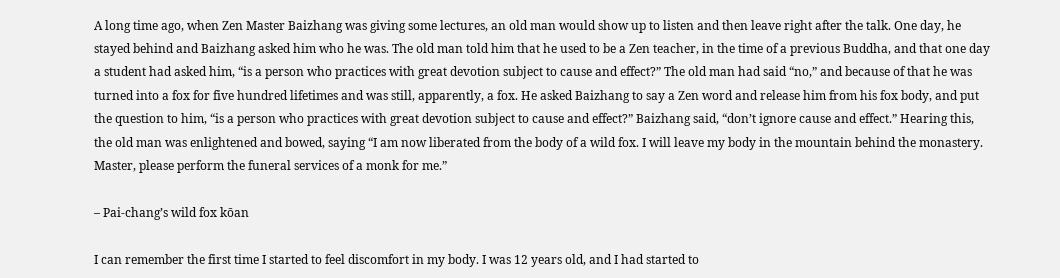A long time ago, when Zen Master Baizhang was giving some lectures, an old man would show up to listen and then leave right after the talk. One day, he stayed behind and Baizhang asked him who he was. The old man told him that he used to be a Zen teacher, in the time of a previous Buddha, and that one day a student had asked him, “is a person who practices with great devotion subject to cause and effect?” The old man had said “no,” and because of that he was turned into a fox for five hundred lifetimes and was still, apparently, a fox. He asked Baizhang to say a Zen word and release him from his fox body, and put the question to him, “is a person who practices with great devotion subject to cause and effect?” Baizhang said, “don’t ignore cause and effect.” Hearing this, the old man was enlightened and bowed, saying “I am now liberated from the body of a wild fox. I will leave my body in the mountain behind the monastery. Master, please perform the funeral services of a monk for me.”

– Pai-chang’s wild fox kōan

I can remember the first time I started to feel discomfort in my body. I was 12 years old, and I had started to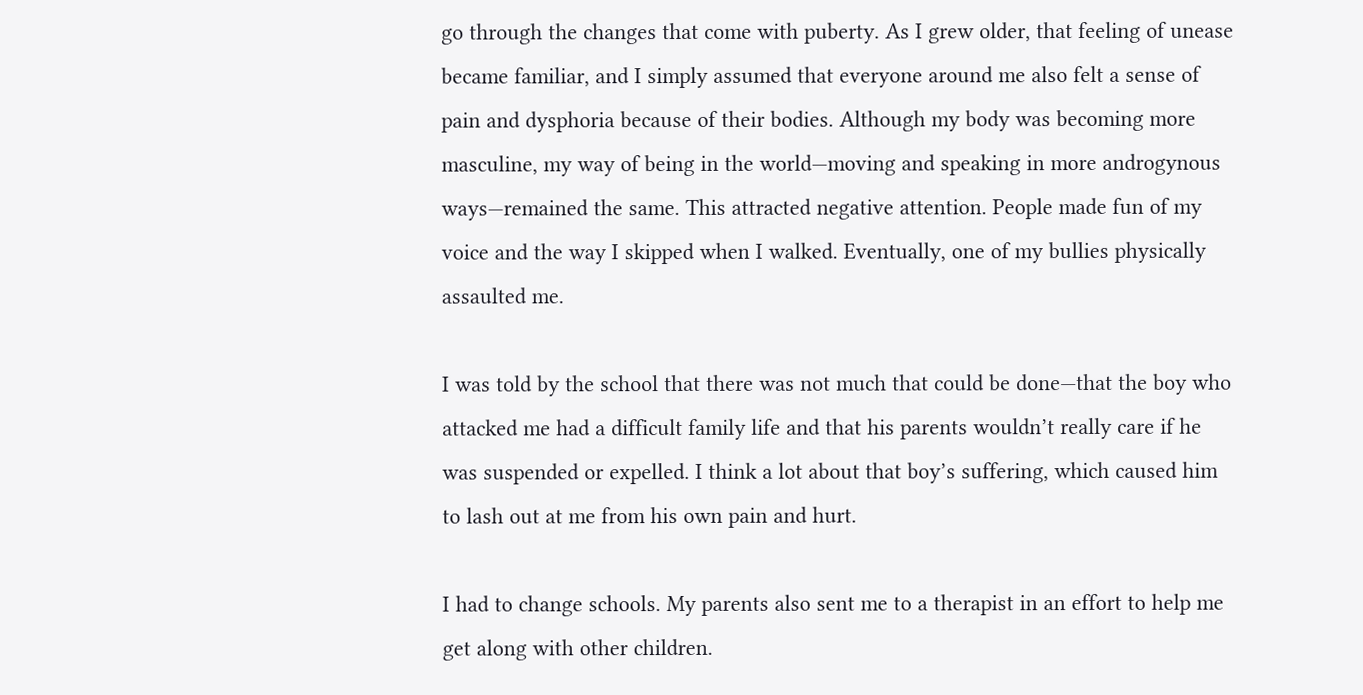go through the changes that come with puberty. As I grew older, that feeling of unease became familiar, and I simply assumed that everyone around me also felt a sense of pain and dysphoria because of their bodies. Although my body was becoming more masculine, my way of being in the world—moving and speaking in more androgynous ways—remained the same. This attracted negative attention. People made fun of my voice and the way I skipped when I walked. Eventually, one of my bullies physically assaulted me.

I was told by the school that there was not much that could be done—that the boy who attacked me had a difficult family life and that his parents wouldn’t really care if he was suspended or expelled. I think a lot about that boy’s suffering, which caused him to lash out at me from his own pain and hurt.

I had to change schools. My parents also sent me to a therapist in an effort to help me get along with other children.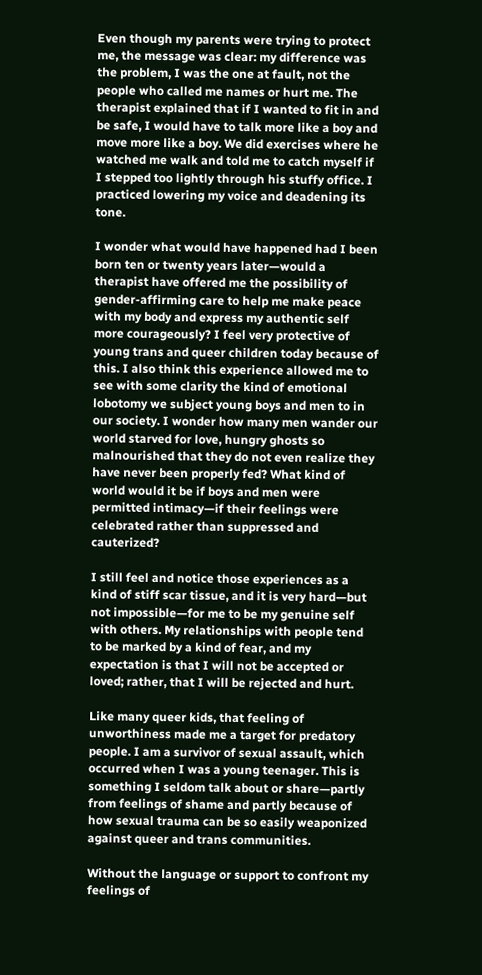Even though my parents were trying to protect me, the message was clear: my difference was the problem, I was the one at fault, not the people who called me names or hurt me. The therapist explained that if I wanted to fit in and be safe, I would have to talk more like a boy and move more like a boy. We did exercises where he watched me walk and told me to catch myself if I stepped too lightly through his stuffy office. I practiced lowering my voice and deadening its tone.

I wonder what would have happened had I been born ten or twenty years later—would a therapist have offered me the possibility of gender-affirming care to help me make peace with my body and express my authentic self more courageously? I feel very protective of young trans and queer children today because of this. I also think this experience allowed me to see with some clarity the kind of emotional lobotomy we subject young boys and men to in our society. I wonder how many men wander our world starved for love, hungry ghosts so malnourished that they do not even realize they have never been properly fed? What kind of world would it be if boys and men were permitted intimacy—if their feelings were celebrated rather than suppressed and cauterized?

I still feel and notice those experiences as a kind of stiff scar tissue, and it is very hard—but not impossible—for me to be my genuine self with others. My relationships with people tend to be marked by a kind of fear, and my expectation is that I will not be accepted or loved; rather, that I will be rejected and hurt.

Like many queer kids, that feeling of unworthiness made me a target for predatory people. I am a survivor of sexual assault, which occurred when I was a young teenager. This is something I seldom talk about or share—partly from feelings of shame and partly because of how sexual trauma can be so easily weaponized against queer and trans communities.

Without the language or support to confront my feelings of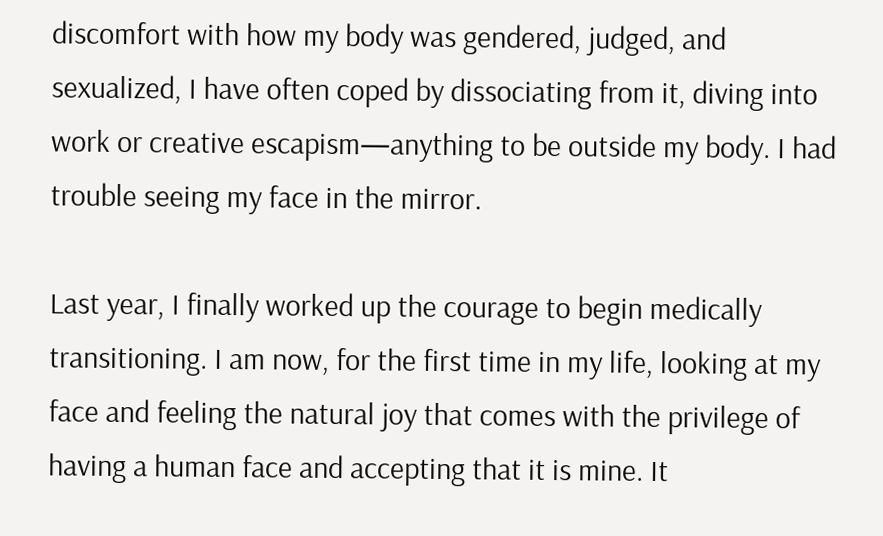discomfort with how my body was gendered, judged, and sexualized, I have often coped by dissociating from it, diving into work or creative escapism—anything to be outside my body. I had trouble seeing my face in the mirror.

Last year, I finally worked up the courage to begin medically transitioning. I am now, for the first time in my life, looking at my face and feeling the natural joy that comes with the privilege of having a human face and accepting that it is mine. It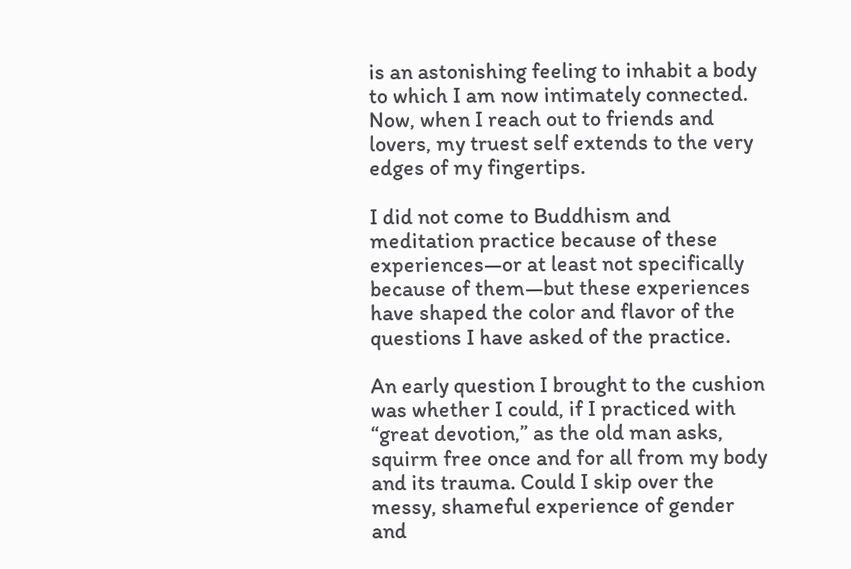is an astonishing feeling to inhabit a body to which I am now intimately connected. Now, when I reach out to friends and lovers, my truest self extends to the very edges of my fingertips.

I did not come to Buddhism and meditation practice because of these experiences—or at least not specifically because of them—but these experiences have shaped the color and flavor of the questions I have asked of the practice.

An early question I brought to the cushion was whether I could, if I practiced with “great devotion,” as the old man asks, squirm free once and for all from my body and its trauma. Could I skip over the messy, shameful experience of gender and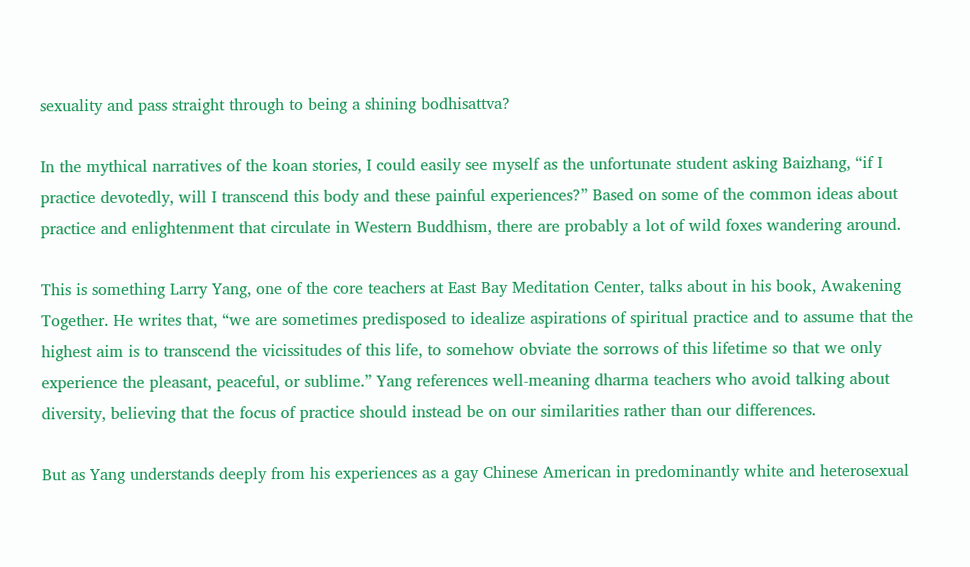sexuality and pass straight through to being a shining bodhisattva?

In the mythical narratives of the koan stories, I could easily see myself as the unfortunate student asking Baizhang, “if I practice devotedly, will I transcend this body and these painful experiences?” Based on some of the common ideas about practice and enlightenment that circulate in Western Buddhism, there are probably a lot of wild foxes wandering around.

This is something Larry Yang, one of the core teachers at East Bay Meditation Center, talks about in his book, Awakening Together. He writes that, “we are sometimes predisposed to idealize aspirations of spiritual practice and to assume that the highest aim is to transcend the vicissitudes of this life, to somehow obviate the sorrows of this lifetime so that we only experience the pleasant, peaceful, or sublime.” Yang references well-meaning dharma teachers who avoid talking about diversity, believing that the focus of practice should instead be on our similarities rather than our differences.

But as Yang understands deeply from his experiences as a gay Chinese American in predominantly white and heterosexual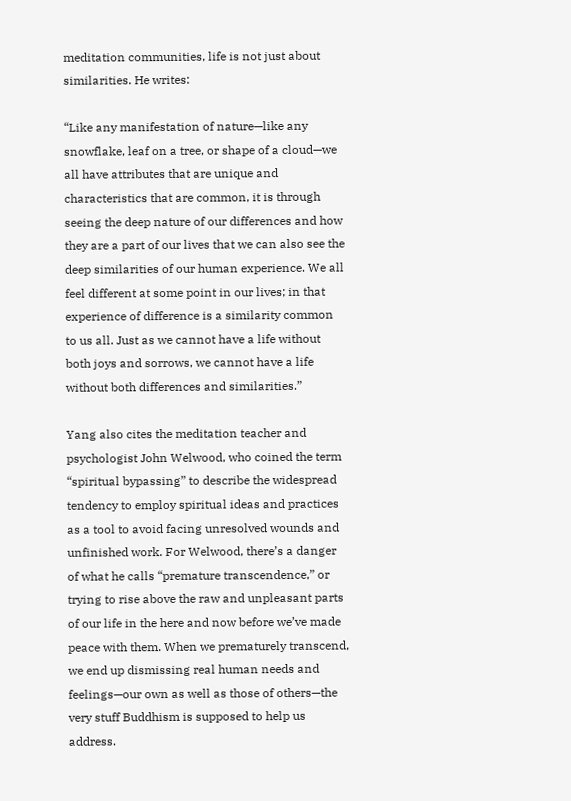meditation communities, life is not just about similarities. He writes:

“Like any manifestation of nature—like any snowflake, leaf on a tree, or shape of a cloud—we all have attributes that are unique and characteristics that are common, it is through seeing the deep nature of our differences and how they are a part of our lives that we can also see the deep similarities of our human experience. We all feel different at some point in our lives; in that experience of difference is a similarity common to us all. Just as we cannot have a life without both joys and sorrows, we cannot have a life without both differences and similarities.”

Yang also cites the meditation teacher and psychologist John Welwood, who coined the term “spiritual bypassing” to describe the widespread tendency to employ spiritual ideas and practices as a tool to avoid facing unresolved wounds and unfinished work. For Welwood, there’s a danger of what he calls “premature transcendence,” or trying to rise above the raw and unpleasant parts of our life in the here and now before we’ve made peace with them. When we prematurely transcend, we end up dismissing real human needs and feelings—our own as well as those of others—the very stuff Buddhism is supposed to help us address.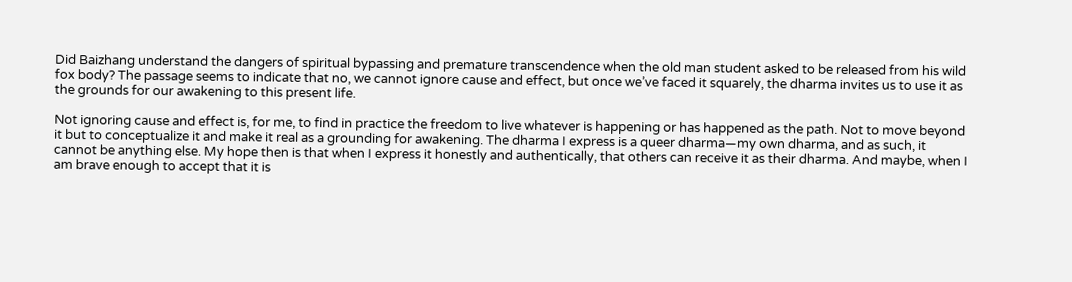Did Baizhang understand the dangers of spiritual bypassing and premature transcendence when the old man student asked to be released from his wild fox body? The passage seems to indicate that no, we cannot ignore cause and effect, but once we’ve faced it squarely, the dharma invites us to use it as the grounds for our awakening to this present life.

Not ignoring cause and effect is, for me, to find in practice the freedom to live whatever is happening or has happened as the path. Not to move beyond it but to conceptualize it and make it real as a grounding for awakening. The dharma I express is a queer dharma—my own dharma, and as such, it cannot be anything else. My hope then is that when I express it honestly and authentically, that others can receive it as their dharma. And maybe, when I am brave enough to accept that it is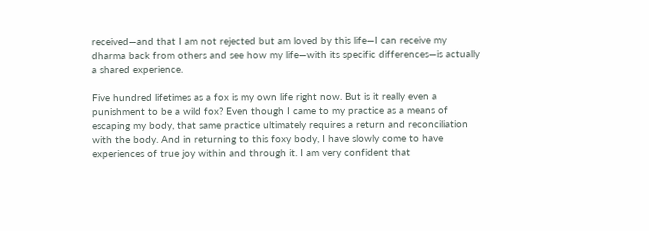received—and that I am not rejected but am loved by this life—I can receive my dharma back from others and see how my life—with its specific differences—is actually a shared experience.

Five hundred lifetimes as a fox is my own life right now. But is it really even a punishment to be a wild fox? Even though I came to my practice as a means of escaping my body, that same practice ultimately requires a return and reconciliation with the body. And in returning to this foxy body, I have slowly come to have experiences of true joy within and through it. I am very confident that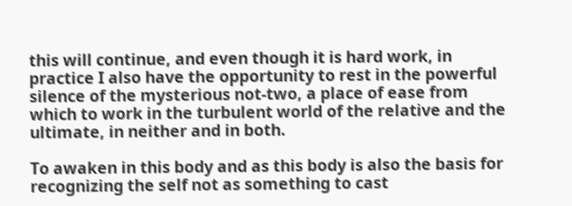this will continue, and even though it is hard work, in practice I also have the opportunity to rest in the powerful silence of the mysterious not-two, a place of ease from which to work in the turbulent world of the relative and the ultimate, in neither and in both.

To awaken in this body and as this body is also the basis for recognizing the self not as something to cast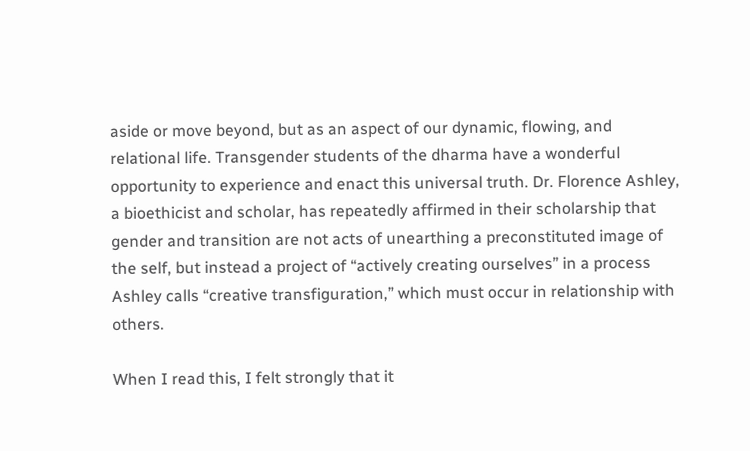aside or move beyond, but as an aspect of our dynamic, flowing, and relational life. Transgender students of the dharma have a wonderful opportunity to experience and enact this universal truth. Dr. Florence Ashley, a bioethicist and scholar, has repeatedly affirmed in their scholarship that gender and transition are not acts of unearthing a preconstituted image of the self, but instead a project of “actively creating ourselves” in a process Ashley calls “creative transfiguration,” which must occur in relationship with others.

When I read this, I felt strongly that it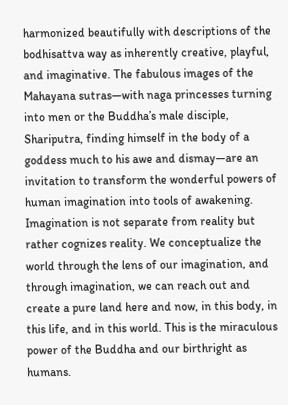harmonized beautifully with descriptions of the bodhisattva way as inherently creative, playful, and imaginative. The fabulous images of the Mahayana sutras—with naga princesses turning into men or the Buddha’s male disciple, Shariputra, finding himself in the body of a goddess much to his awe and dismay—are an invitation to transform the wonderful powers of human imagination into tools of awakening. Imagination is not separate from reality but rather cognizes reality. We conceptualize the world through the lens of our imagination, and through imagination, we can reach out and create a pure land here and now, in this body, in this life, and in this world. This is the miraculous power of the Buddha and our birthright as humans.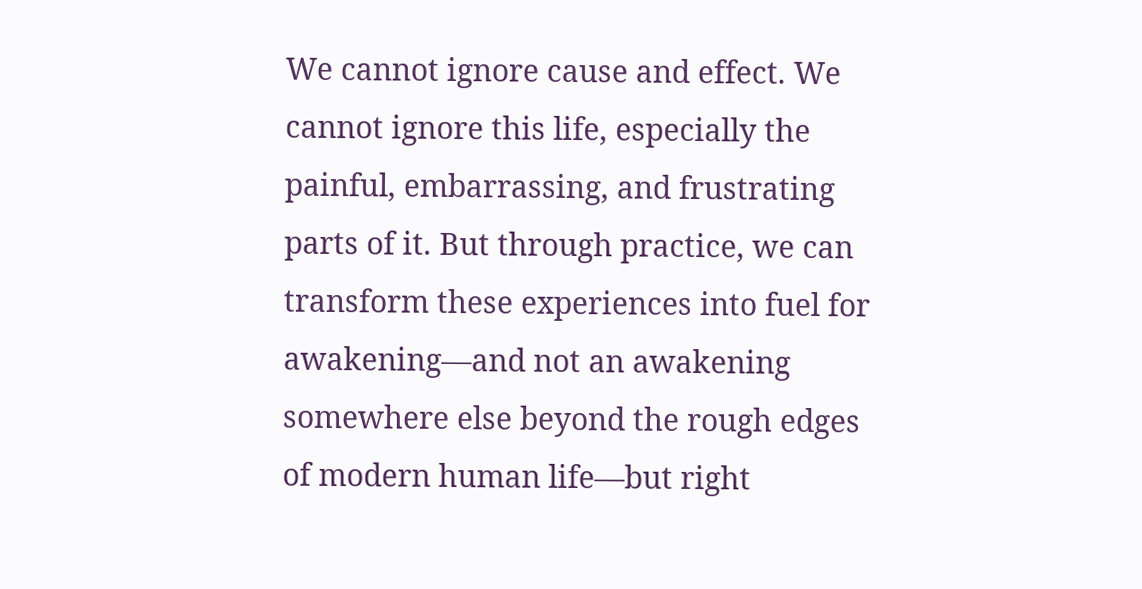We cannot ignore cause and effect. We cannot ignore this life, especially the painful, embarrassing, and frustrating parts of it. But through practice, we can transform these experiences into fuel for awakening—and not an awakening somewhere else beyond the rough edges of modern human life—but right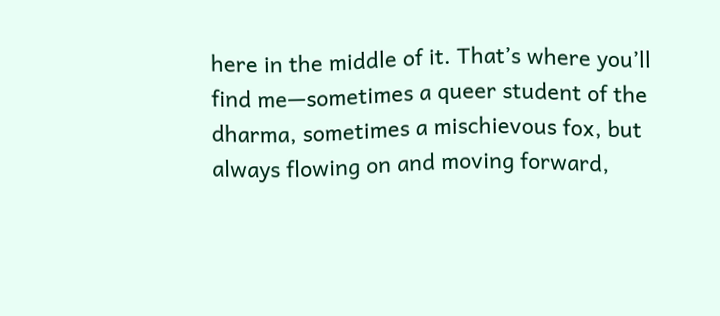here in the middle of it. That’s where you’ll find me—sometimes a queer student of the dharma, sometimes a mischievous fox, but always flowing on and moving forward,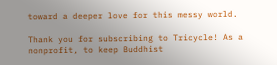toward a deeper love for this messy world.

Thank you for subscribing to Tricycle! As a nonprofit, to keep Buddhist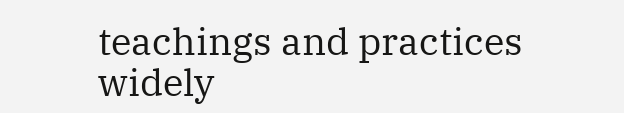teachings and practices widely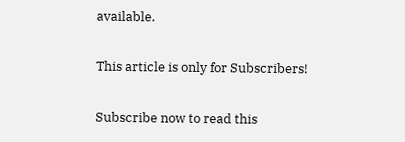available.

This article is only for Subscribers!

Subscribe now to read this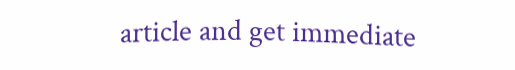article and get immediate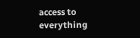access to everything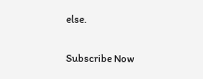else.

Subscribe Now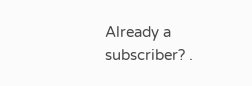Already a subscriber? .